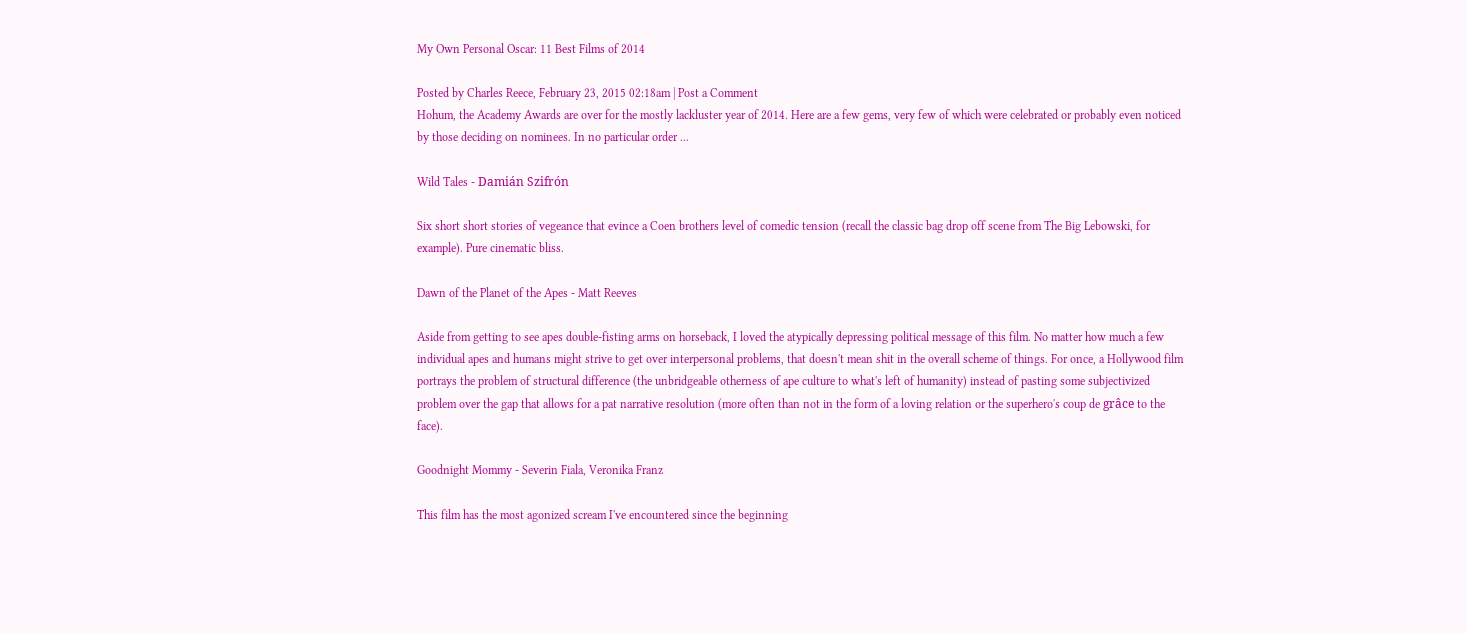My Own Personal Oscar: 11 Best Films of 2014

Posted by Charles Reece, February 23, 2015 02:18am | Post a Comment
Hohum, the Academy Awards are over for the mostly lackluster year of 2014. Here are a few gems, very few of which were celebrated or probably even noticed by those deciding on nominees. In no particular order ...

Wild Tales - Damián Szifrón

Six short short stories of vegeance that evince a Coen brothers level of comedic tension (recall the classic bag drop off scene from The Big Lebowski, for example). Pure cinematic bliss.

Dawn of the Planet of the Apes - Matt Reeves

Aside from getting to see apes double-fisting arms on horseback, I loved the atypically depressing political message of this film. No matter how much a few individual apes and humans might strive to get over interpersonal problems, that doesn't mean shit in the overall scheme of things. For once, a Hollywood film portrays the problem of structural difference (the unbridgeable otherness of ape culture to what's left of humanity) instead of pasting some subjectivized problem over the gap that allows for a pat narrative resolution (more often than not in the form of a loving relation or the superhero's coup de grâce to the face).

Goodnight Mommy - Severin Fiala, Veronika Franz

This film has the most agonized scream I've encountered since the beginning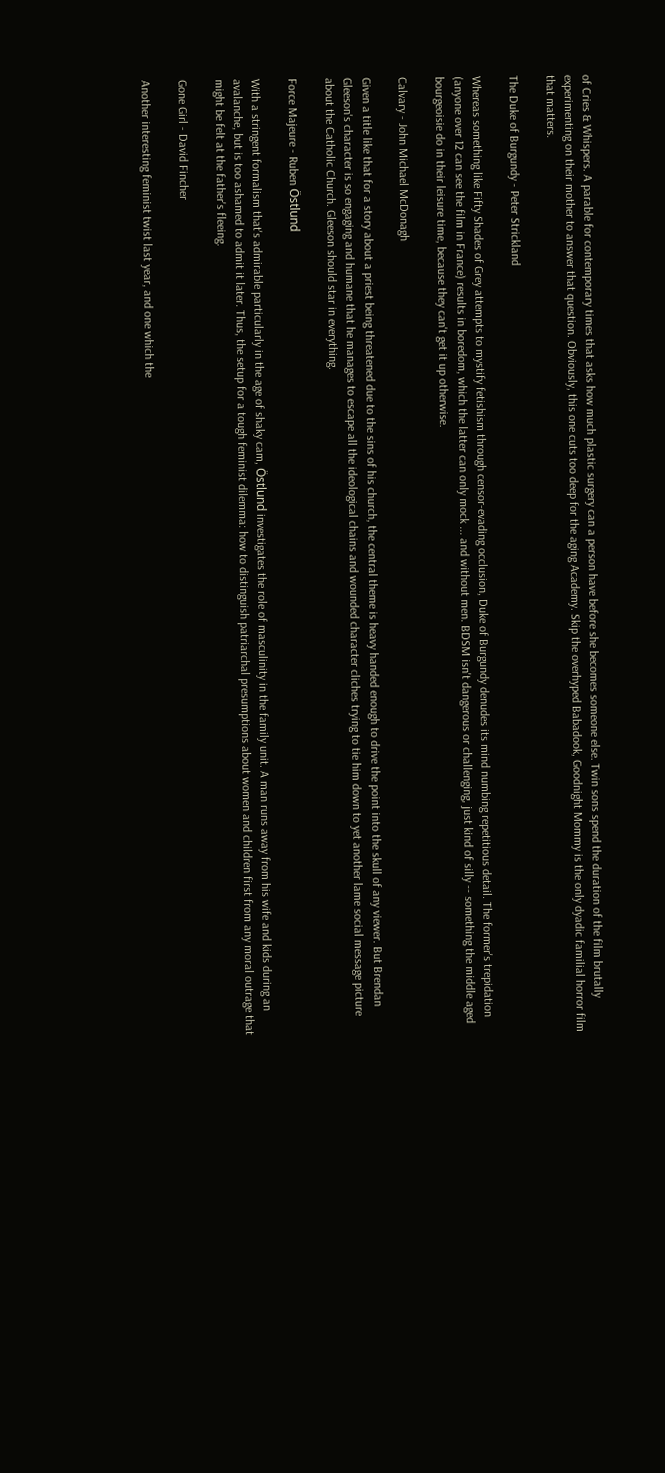of Cries & Whispers. A parable for contemporary times that asks how much plastic surgery can a person have before she becomes someone else. Twin sons spend the duration of the film brutally experimenting on their mother to answer that question. Obviously, this one cuts too deep for the aging Academy. Skip the overhyped Babadook, Goodnight Mommy is the only dyadic familial horror film that matters.

The Duke of Burgundy - Peter Strickland

Whereas something like Fifty Shades of Grey attempts to mystify fetishism through censor-evading occlusion, Duke of Burgundy denudes its mind numbing repetitious detail. The former's trepidation (anyone over 12 can see the film in France) results in boredom, which the latter can only mock ... and without men. BDSM isn't dangerous or challenging, just kind of silly -- something the middle aged bourgeoisie do in their leisure time, because they can't get it up otherwise.

Calvary - John Michael McDonagh

Given a title like that for a story about a priest being threatened due to the sins of his church, the central theme is heavy handed enough to drive the point into the skull of any viewer. But Brendan Gleeson's character is so engaging and humane that he manages to escape all the ideological chains and wounded character cliches trying to tie him down to yet another lame social message picture about the Catholic Church. Gleeson should star in everything.

Force Majeure - Ruben Östlund

With a stringent formalism that's admirable particularly in the age of shaky cam, Östlund investigates the role of masculinity in the family unit. A man runs away from his wife and kids during an avalanche, but is too ashamed to admit it later. Thus, the setup for a tough feminist dilemma: how to distinguish patriarchal presumptions about women and children first from any moral outrage that might be felt at the father's fleeing.

Gone Girl - David Fincher

Another interesting feminist twist last year, and one which the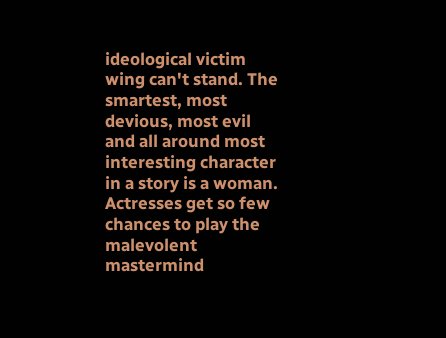ideological victim wing can't stand. The smartest, most devious, most evil and all around most interesting character in a story is a woman. Actresses get so few chances to play the malevolent mastermind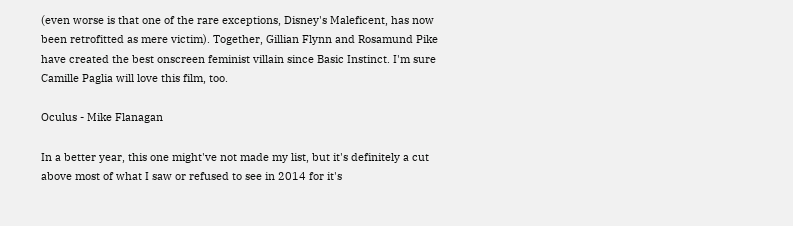(even worse is that one of the rare exceptions, Disney's Maleficent, has now been retrofitted as mere victim). Together, Gillian Flynn and Rosamund Pike have created the best onscreen feminist villain since Basic Instinct. I'm sure Camille Paglia will love this film, too.

Oculus - Mike Flanagan

In a better year, this one might've not made my list, but it's definitely a cut above most of what I saw or refused to see in 2014 for it's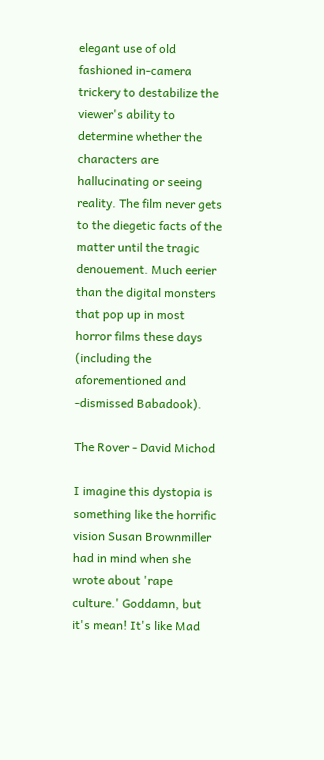elegant use of old fashioned in-camera trickery to destabilize the viewer's ability to determine whether the characters are hallucinating or seeing reality. The film never gets to the diegetic facts of the matter until the tragic denouement. Much eerier than the digital monsters that pop up in most horror films these days (including the aforementioned and -dismissed Babadook).

The Rover - David Michod

I imagine this dystopia is something like the horrific vision Susan Brownmiller had in mind when she wrote about 'rape culture.' Goddamn, but it's mean! It's like Mad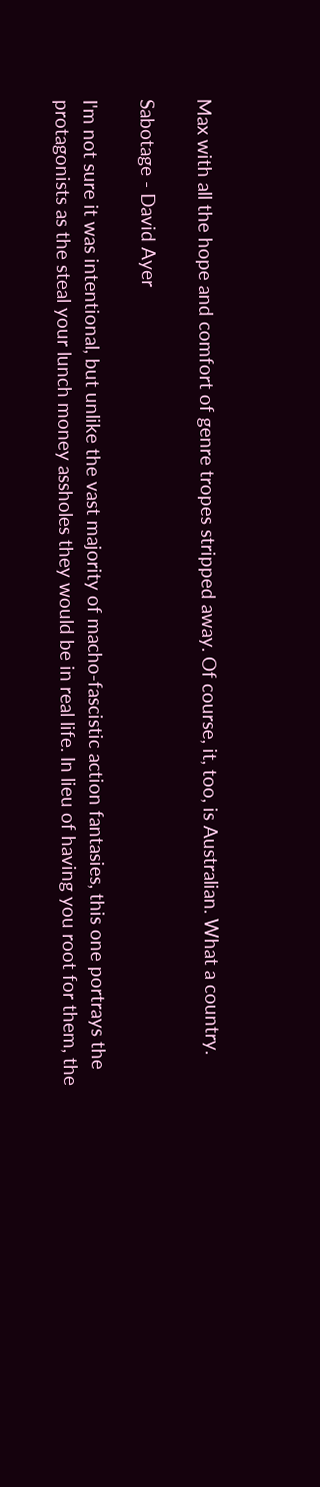Max with all the hope and comfort of genre tropes stripped away. Of course, it, too, is Australian. What a country.

Sabotage - David Ayer

I'm not sure it was intentional, but unlike the vast majority of macho-fascistic action fantasies, this one portrays the protagonists as the steal your lunch money assholes they would be in real life. In lieu of having you root for them, the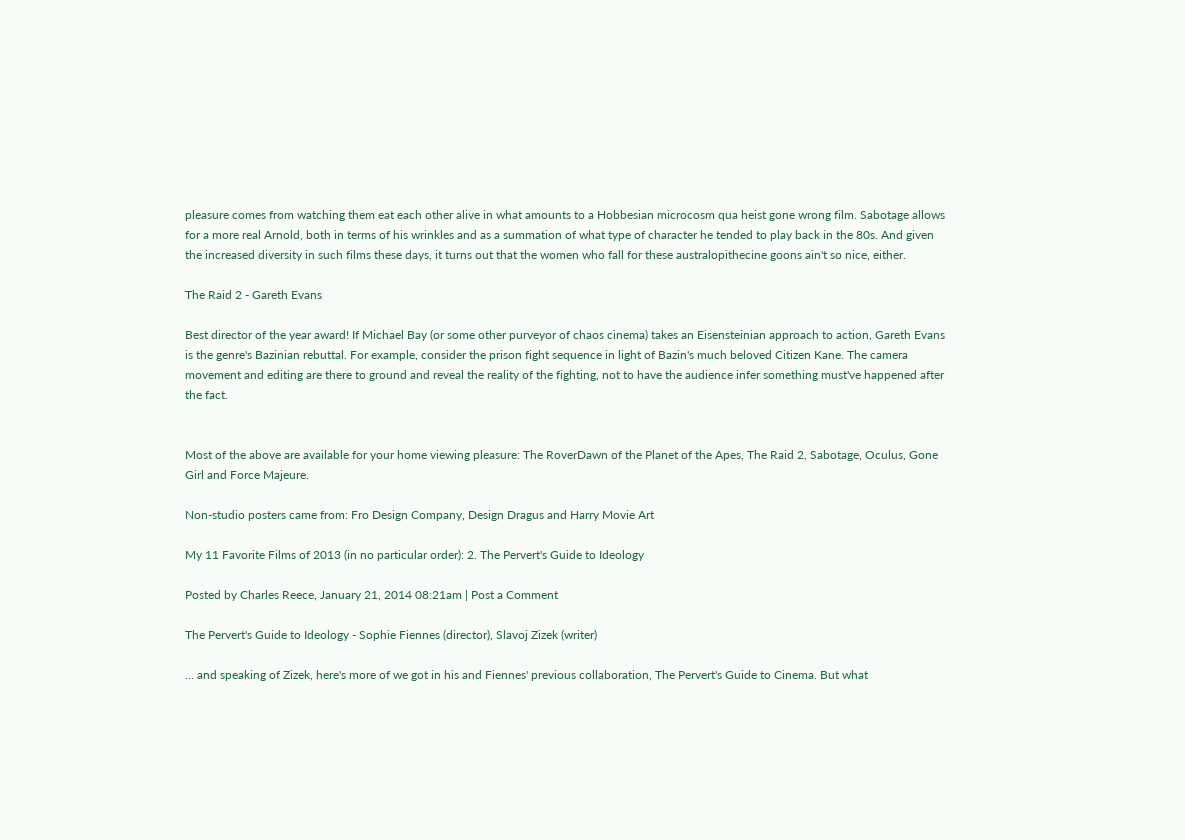pleasure comes from watching them eat each other alive in what amounts to a Hobbesian microcosm qua heist gone wrong film. Sabotage allows for a more real Arnold, both in terms of his wrinkles and as a summation of what type of character he tended to play back in the 80s. And given the increased diversity in such films these days, it turns out that the women who fall for these australopithecine goons ain't so nice, either.

The Raid 2 - Gareth Evans

Best director of the year award! If Michael Bay (or some other purveyor of chaos cinema) takes an Eisensteinian approach to action, Gareth Evans is the genre's Bazinian rebuttal. For example, consider the prison fight sequence in light of Bazin's much beloved Citizen Kane. The camera movement and editing are there to ground and reveal the reality of the fighting, not to have the audience infer something must've happened after the fact.


Most of the above are available for your home viewing pleasure: The RoverDawn of the Planet of the Apes, The Raid 2, Sabotage, Oculus, Gone Girl and Force Majeure.

Non-studio posters came from: Fro Design Company, Design Dragus and Harry Movie Art

My 11 Favorite Films of 2013 (in no particular order): 2. The Pervert's Guide to Ideology

Posted by Charles Reece, January 21, 2014 08:21am | Post a Comment

The Pervert's Guide to Ideology - Sophie Fiennes (director), Slavoj Zizek (writer)

... and speaking of Zizek, here's more of we got in his and Fiennes' previous collaboration, The Pervert's Guide to Cinema. But what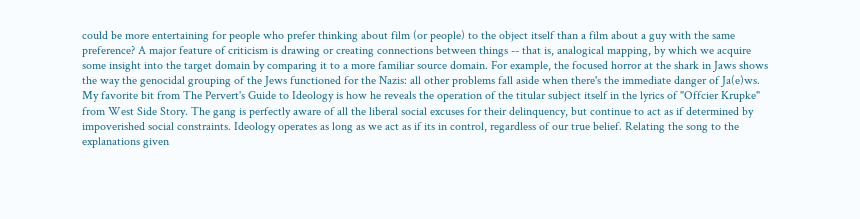could be more entertaining for people who prefer thinking about film (or people) to the object itself than a film about a guy with the same preference? A major feature of criticism is drawing or creating connections between things -- that is, analogical mapping, by which we acquire some insight into the target domain by comparing it to a more familiar source domain. For example, the focused horror at the shark in Jaws shows the way the genocidal grouping of the Jews functioned for the Nazis: all other problems fall aside when there's the immediate danger of Ja(e)ws. My favorite bit from The Pervert's Guide to Ideology is how he reveals the operation of the titular subject itself in the lyrics of "Offcier Krupke" from West Side Story. The gang is perfectly aware of all the liberal social excuses for their delinquency, but continue to act as if determined by impoverished social constraints. Ideology operates as long as we act as if its in control, regardless of our true belief. Relating the song to the explanations given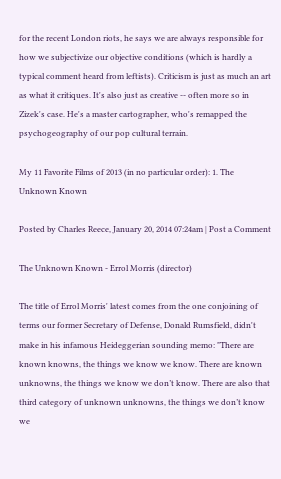for the recent London riots, he says we are always responsible for how we subjectivize our objective conditions (which is hardly a typical comment heard from leftists). Criticism is just as much an art as what it critiques. It's also just as creative -- often more so in Zizek's case. He's a master cartographer, who's remapped the psychogeography of our pop cultural terrain.

My 11 Favorite Films of 2013 (in no particular order): 1. The Unknown Known

Posted by Charles Reece, January 20, 2014 07:24am | Post a Comment

The Unknown Known - Errol Morris (director)

The title of Errol Morris' latest comes from the one conjoining of terms our former Secretary of Defense, Donald Rumsfield, didn't make in his infamous Heideggerian sounding memo: "There are known knowns, the things we know we know. There are known unknowns, the things we know we don’t know. There are also that third category of unknown unknowns, the things we don’t know we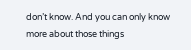don’t know. And you can only know more about those things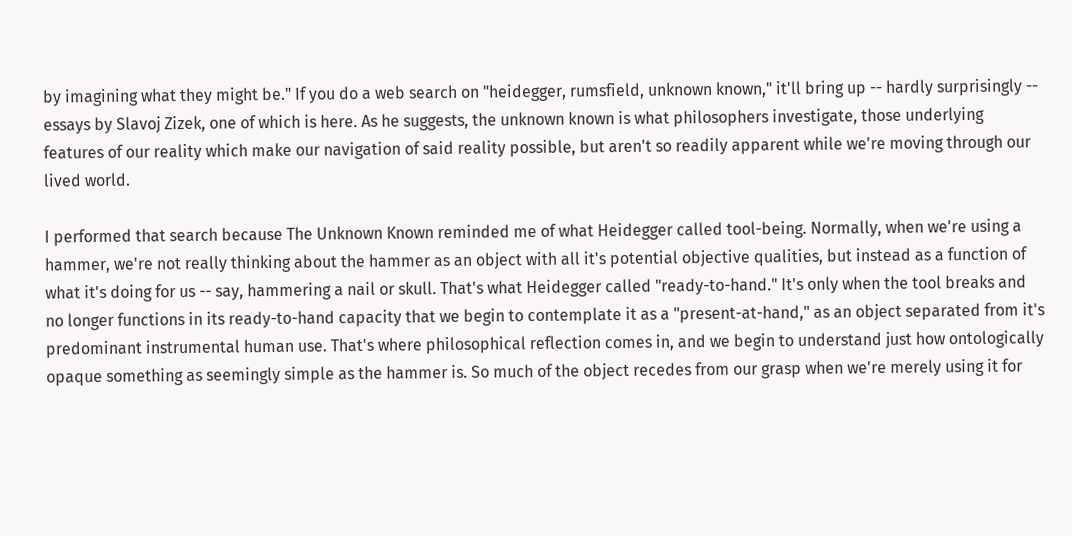by imagining what they might be." If you do a web search on "heidegger, rumsfield, unknown known," it'll bring up -- hardly surprisingly -- essays by Slavoj Zizek, one of which is here. As he suggests, the unknown known is what philosophers investigate, those underlying features of our reality which make our navigation of said reality possible, but aren't so readily apparent while we're moving through our lived world.

I performed that search because The Unknown Known reminded me of what Heidegger called tool-being. Normally, when we're using a hammer, we're not really thinking about the hammer as an object with all it's potential objective qualities, but instead as a function of what it's doing for us -- say, hammering a nail or skull. That's what Heidegger called "ready-to-hand." It's only when the tool breaks and no longer functions in its ready-to-hand capacity that we begin to contemplate it as a "present-at-hand," as an object separated from it's predominant instrumental human use. That's where philosophical reflection comes in, and we begin to understand just how ontologically opaque something as seemingly simple as the hammer is. So much of the object recedes from our grasp when we're merely using it for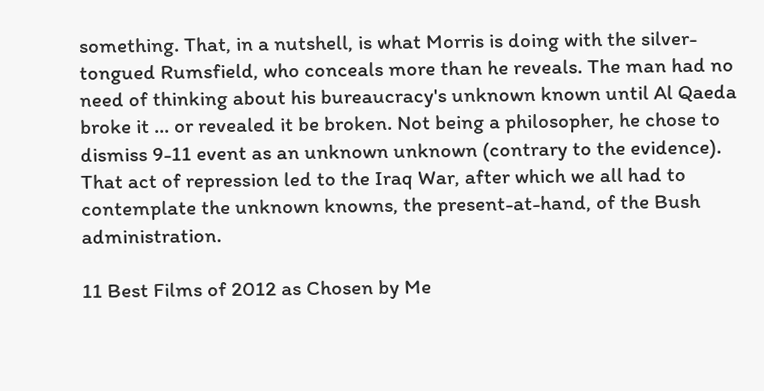something. That, in a nutshell, is what Morris is doing with the silver-tongued Rumsfield, who conceals more than he reveals. The man had no need of thinking about his bureaucracy's unknown known until Al Qaeda broke it ... or revealed it be broken. Not being a philosopher, he chose to dismiss 9-11 event as an unknown unknown (contrary to the evidence). That act of repression led to the Iraq War, after which we all had to contemplate the unknown knowns, the present-at-hand, of the Bush administration.

11 Best Films of 2012 as Chosen by Me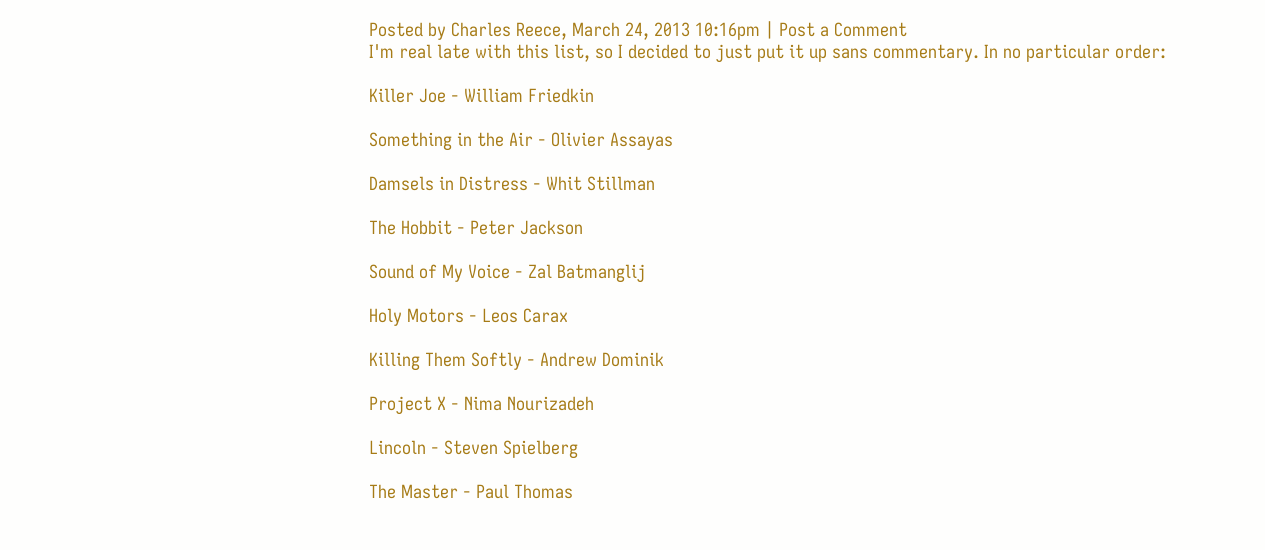Posted by Charles Reece, March 24, 2013 10:16pm | Post a Comment
I'm real late with this list, so I decided to just put it up sans commentary. In no particular order:

Killer Joe - William Friedkin

Something in the Air - Olivier Assayas

Damsels in Distress - Whit Stillman

The Hobbit - Peter Jackson

Sound of My Voice - Zal Batmanglij

Holy Motors - Leos Carax

Killing Them Softly - Andrew Dominik

Project X - Nima Nourizadeh

Lincoln - Steven Spielberg

The Master - Paul Thomas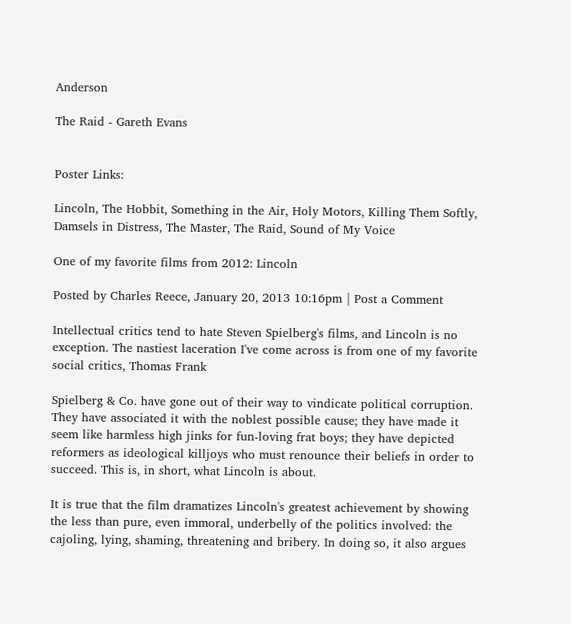Anderson

The Raid - Gareth Evans


Poster Links:

Lincoln, The Hobbit, Something in the Air, Holy Motors, Killing Them Softly, Damsels in Distress, The Master, The Raid, Sound of My Voice

One of my favorite films from 2012: Lincoln

Posted by Charles Reece, January 20, 2013 10:16pm | Post a Comment

Intellectual critics tend to hate Steven Spielberg's films, and Lincoln is no exception. The nastiest laceration I've come across is from one of my favorite social critics, Thomas Frank

Spielberg & Co. have gone out of their way to vindicate political corruption. They have associated it with the noblest possible cause; they have made it seem like harmless high jinks for fun-loving frat boys; they have depicted reformers as ideological killjoys who must renounce their beliefs in order to succeed. This is, in short, what Lincoln is about.

It is true that the film dramatizes Lincoln's greatest achievement by showing the less than pure, even immoral, underbelly of the politics involved: the cajoling, lying, shaming, threatening and bribery. In doing so, it also argues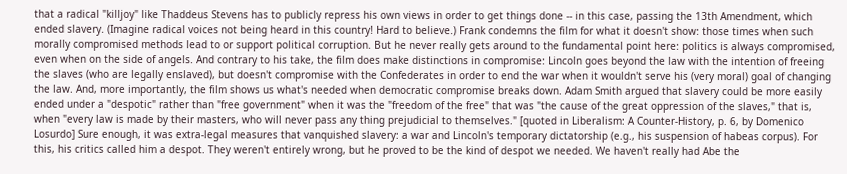that a radical "killjoy" like Thaddeus Stevens has to publicly repress his own views in order to get things done -- in this case, passing the 13th Amendment, which ended slavery. (Imagine radical voices not being heard in this country! Hard to believe.) Frank condemns the film for what it doesn't show: those times when such morally compromised methods lead to or support political corruption. But he never really gets around to the fundamental point here: politics is always compromised, even when on the side of angels. And contrary to his take, the film does make distinctions in compromise: Lincoln goes beyond the law with the intention of freeing the slaves (who are legally enslaved), but doesn't compromise with the Confederates in order to end the war when it wouldn't serve his (very moral) goal of changing the law. And, more importantly, the film shows us what's needed when democratic compromise breaks down. Adam Smith argued that slavery could be more easily ended under a "despotic" rather than "free government" when it was the "freedom of the free" that was "the cause of the great oppression of the slaves," that is, when "every law is made by their masters, who will never pass any thing prejudicial to themselves." [quoted in Liberalism: A Counter-History, p. 6, by Domenico Losurdo] Sure enough, it was extra-legal measures that vanquished slavery: a war and Lincoln's temporary dictatorship (e.g., his suspension of habeas corpus). For this, his critics called him a despot. They weren't entirely wrong, but he proved to be the kind of despot we needed. We haven't really had Abe the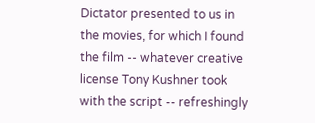Dictator presented to us in the movies, for which I found the film -- whatever creative license Tony Kushner took with the script -- refreshingly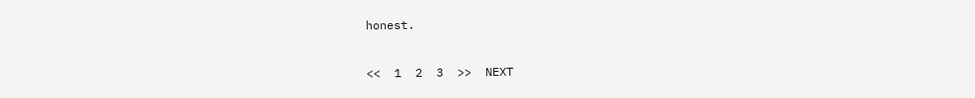honest.

<<  1  2  3  >>  NEXT